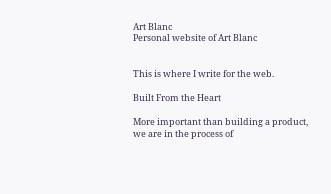Art Blanc
Personal website of Art Blanc


This is where I write for the web.

Built From the Heart

More important than building a product, we are in the process of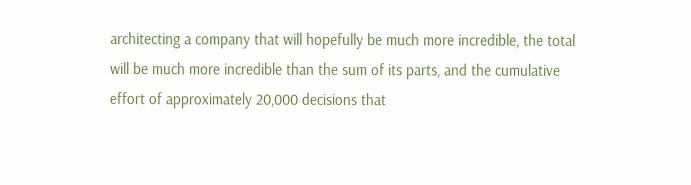architecting a company that will hopefully be much more incredible, the total will be much more incredible than the sum of its parts, and the cumulative effort of approximately 20,000 decisions that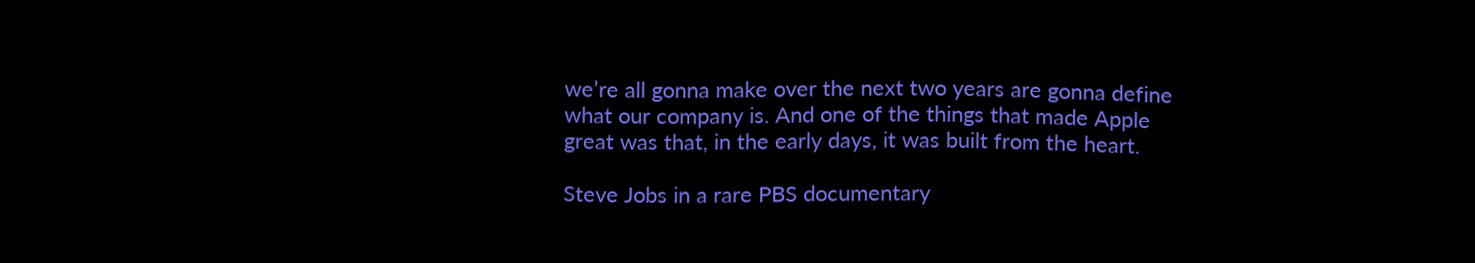we’re all gonna make over the next two years are gonna define what our company is. And one of the things that made Apple great was that, in the early days, it was built from the heart.

Steve Jobs in a rare PBS documentary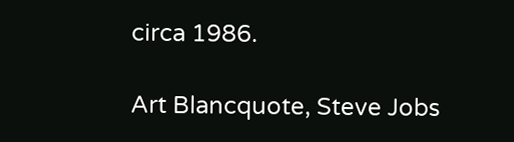circa 1986.

Art Blancquote, Steve Jobs